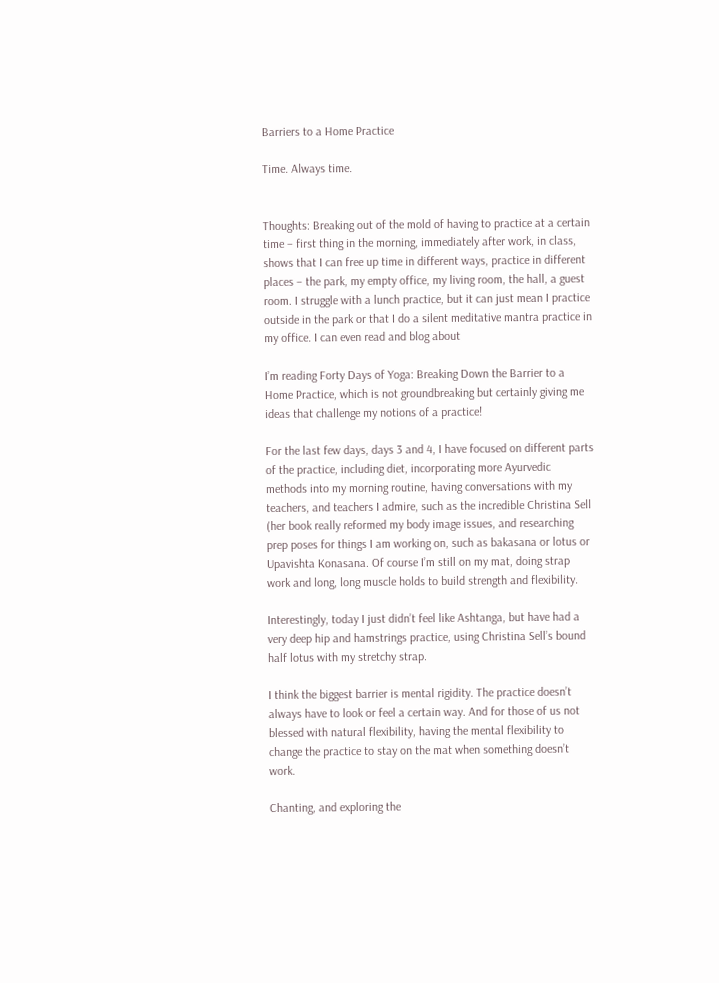Barriers to a Home Practice

Time. Always time.


Thoughts: Breaking out of the mold of having to practice at a certain time – first thing in the morning, immediately after work, in class, shows that I can free up time in different ways, practice in different places – the park, my empty office, my living room, the hall, a guest room. I struggle with a lunch practice, but it can just mean I practice outside in the park or that I do a silent meditative mantra practice in my office. I can even read and blog about

I’m reading Forty Days of Yoga: Breaking Down the Barrier to a Home Practice, which is not groundbreaking but certainly giving me ideas that challenge my notions of a practice!

For the last few days, days 3 and 4, I have focused on different parts of the practice, including diet, incorporating more Ayurvedic methods into my morning routine, having conversations with my teachers, and teachers I admire, such as the incredible Christina Sell (her book really reformed my body image issues, and researching prep poses for things I am working on, such as bakasana or lotus or Upavishta Konasana. Of course I’m still on my mat, doing strap work and long, long muscle holds to build strength and flexibility.

Interestingly, today I just didn’t feel like Ashtanga, but have had a very deep hip and hamstrings practice, using Christina Sell’s bound half lotus with my stretchy strap.

I think the biggest barrier is mental rigidity. The practice doesn’t always have to look or feel a certain way. And for those of us not blessed with natural flexibility, having the mental flexibility to change the practice to stay on the mat when something doesn’t work.

Chanting, and exploring the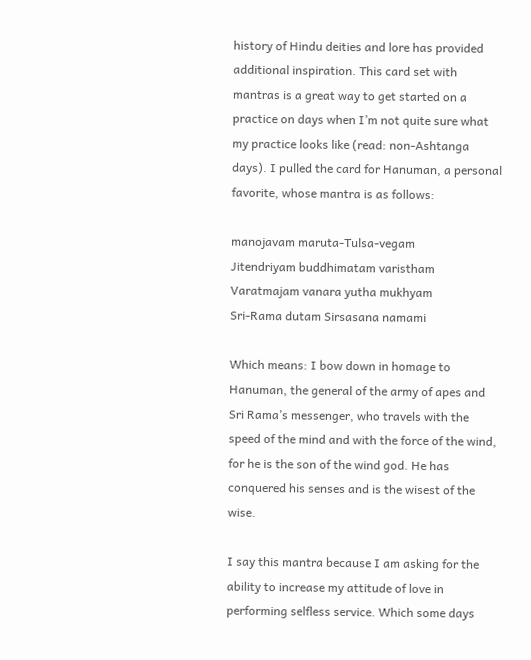history of Hindu deities and lore has provided additional inspiration. This card set with mantras is a great way to get started on a practice on days when I’m not quite sure what my practice looks like (read: non-Ashtanga days). I pulled the card for Hanuman, a personal favorite, whose mantra is as follows:

manojavam maruta-Tulsa-vegam
Jitendriyam buddhimatam varistham
Varatmajam vanara yutha mukhyam
Sri-Rama dutam Sirsasana namami

Which means: I bow down in homage to Hanuman, the general of the army of apes and Sri Rama’s messenger, who travels with the speed of the mind and with the force of the wind, for he is the son of the wind god. He has conquered his senses and is the wisest of the wise.

I say this mantra because I am asking for the ability to increase my attitude of love in performing selfless service. Which some days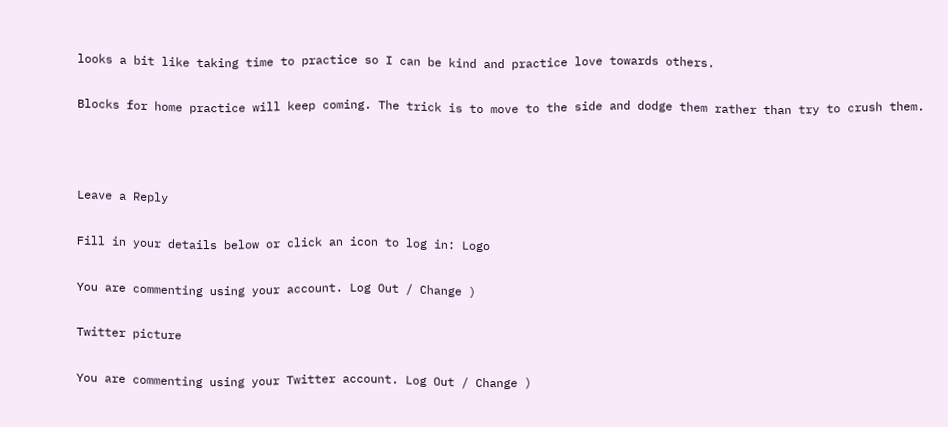looks a bit like taking time to practice so I can be kind and practice love towards others.

Blocks for home practice will keep coming. The trick is to move to the side and dodge them rather than try to crush them.



Leave a Reply

Fill in your details below or click an icon to log in: Logo

You are commenting using your account. Log Out / Change )

Twitter picture

You are commenting using your Twitter account. Log Out / Change )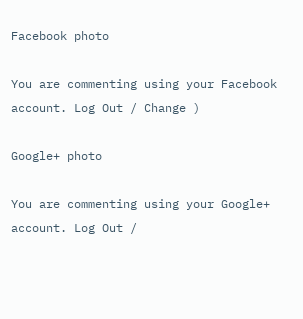Facebook photo

You are commenting using your Facebook account. Log Out / Change )

Google+ photo

You are commenting using your Google+ account. Log Out /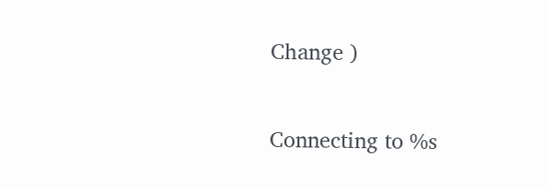Change )

Connecting to %s